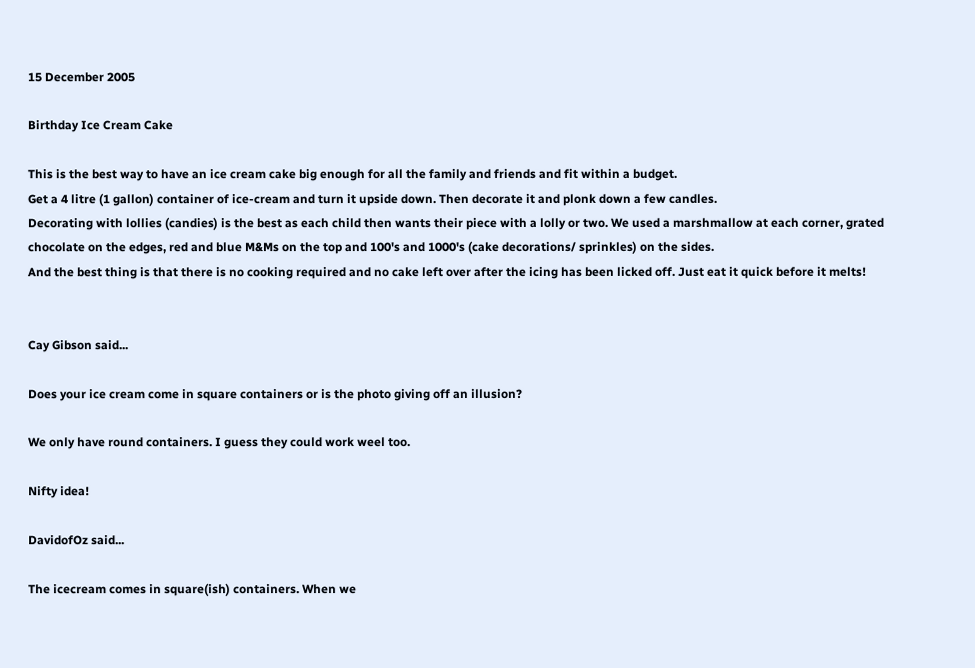15 December 2005

Birthday Ice Cream Cake

This is the best way to have an ice cream cake big enough for all the family and friends and fit within a budget.
Get a 4 litre (1 gallon) container of ice-cream and turn it upside down. Then decorate it and plonk down a few candles.
Decorating with lollies (candies) is the best as each child then wants their piece with a lolly or two. We used a marshmallow at each corner, grated chocolate on the edges, red and blue M&Ms on the top and 100's and 1000's (cake decorations/ sprinkles) on the sides.
And the best thing is that there is no cooking required and no cake left over after the icing has been licked off. Just eat it quick before it melts!


Cay Gibson said...

Does your ice cream come in square containers or is the photo giving off an illusion?

We only have round containers. I guess they could work weel too.

Nifty idea!

DavidofOz said...

The icecream comes in square(ish) containers. When we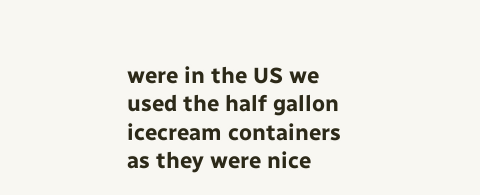were in the US we used the half gallon icecream containers as they were nice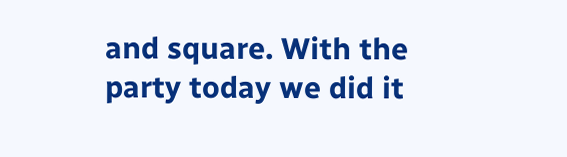and square. With the party today we did it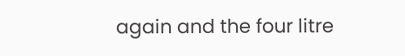again and the four litre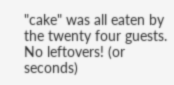"cake" was all eaten by the twenty four guests. No leftovers! (or seconds)